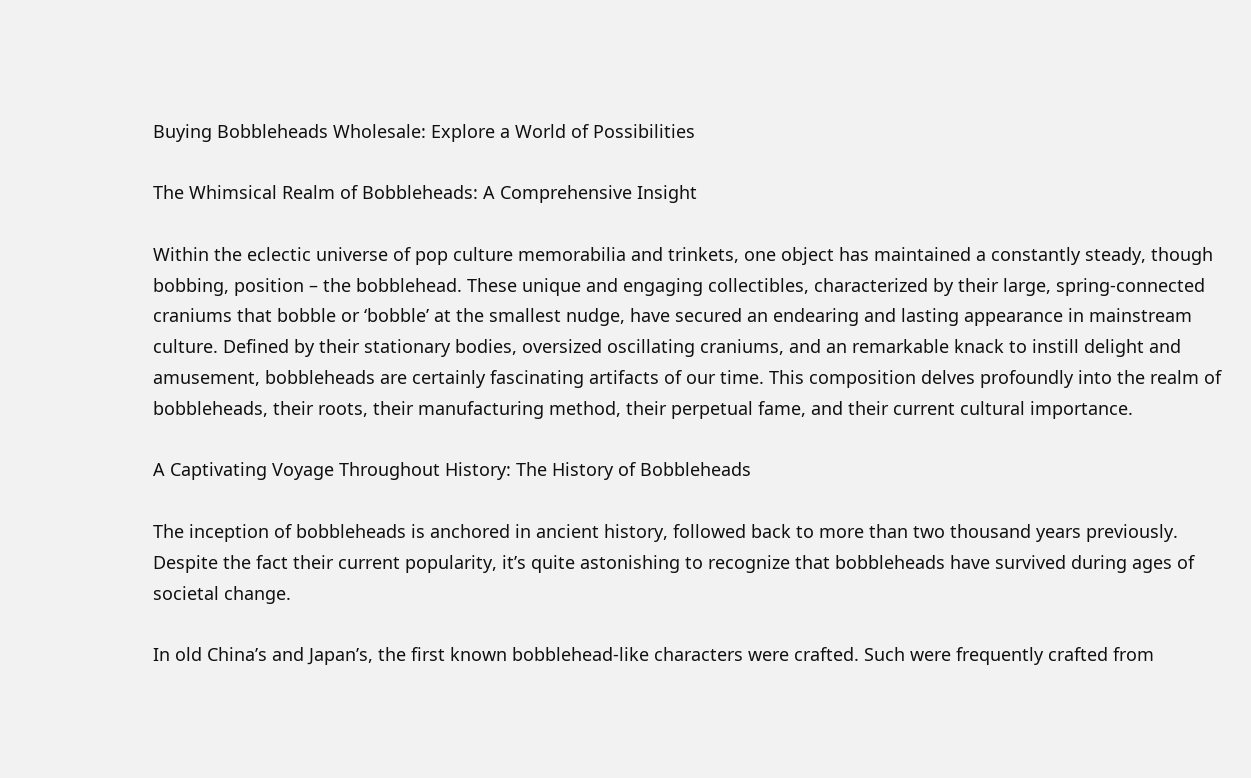Buying Bobbleheads Wholesale: Explore a World of Possibilities

The Whimsical Realm of Bobbleheads: A Comprehensive Insight

Within the eclectic universe of pop culture memorabilia and trinkets, one object has maintained a constantly steady, though bobbing, position – the bobblehead. These unique and engaging collectibles, characterized by their large, spring-connected craniums that bobble or ‘bobble’ at the smallest nudge, have secured an endearing and lasting appearance in mainstream culture. Defined by their stationary bodies, oversized oscillating craniums, and an remarkable knack to instill delight and amusement, bobbleheads are certainly fascinating artifacts of our time. This composition delves profoundly into the realm of bobbleheads, their roots, their manufacturing method, their perpetual fame, and their current cultural importance.

A Captivating Voyage Throughout History: The History of Bobbleheads

The inception of bobbleheads is anchored in ancient history, followed back to more than two thousand years previously. Despite the fact their current popularity, it’s quite astonishing to recognize that bobbleheads have survived during ages of societal change.

In old China’s and Japan’s, the first known bobblehead-like characters were crafted. Such were frequently crafted from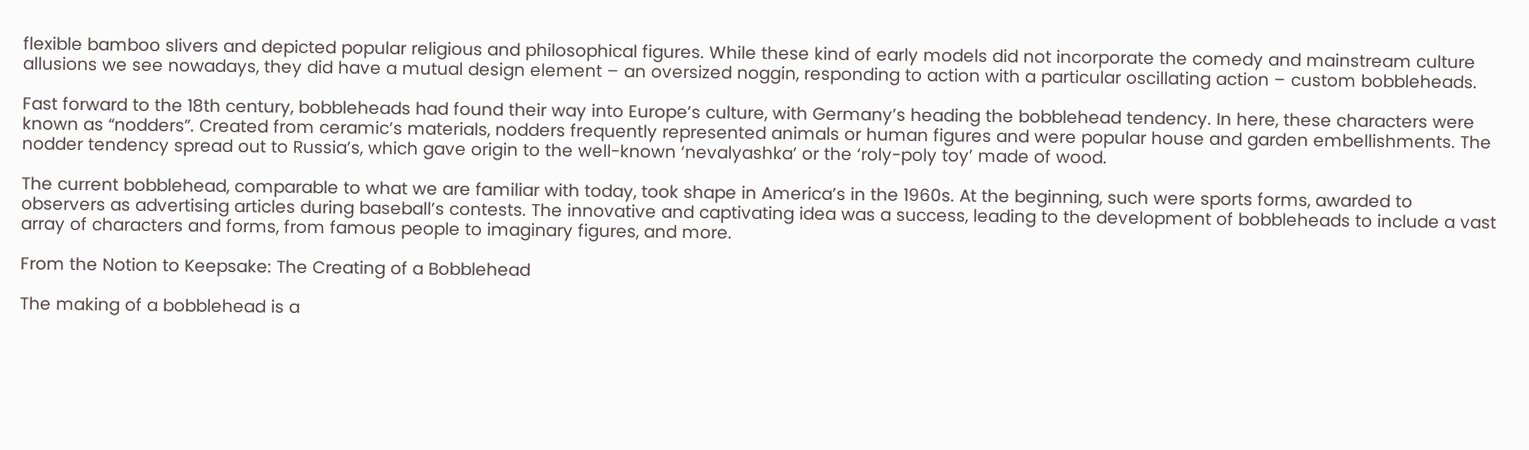flexible bamboo slivers and depicted popular religious and philosophical figures. While these kind of early models did not incorporate the comedy and mainstream culture allusions we see nowadays, they did have a mutual design element – an oversized noggin, responding to action with a particular oscillating action – custom bobbleheads.

Fast forward to the 18th century, bobbleheads had found their way into Europe’s culture, with Germany’s heading the bobblehead tendency. In here, these characters were known as “nodders”. Created from ceramic’s materials, nodders frequently represented animals or human figures and were popular house and garden embellishments. The nodder tendency spread out to Russia’s, which gave origin to the well-known ‘nevalyashka’ or the ‘roly-poly toy’ made of wood.

The current bobblehead, comparable to what we are familiar with today, took shape in America’s in the 1960s. At the beginning, such were sports forms, awarded to observers as advertising articles during baseball’s contests. The innovative and captivating idea was a success, leading to the development of bobbleheads to include a vast array of characters and forms, from famous people to imaginary figures, and more.

From the Notion to Keepsake: The Creating of a Bobblehead

The making of a bobblehead is a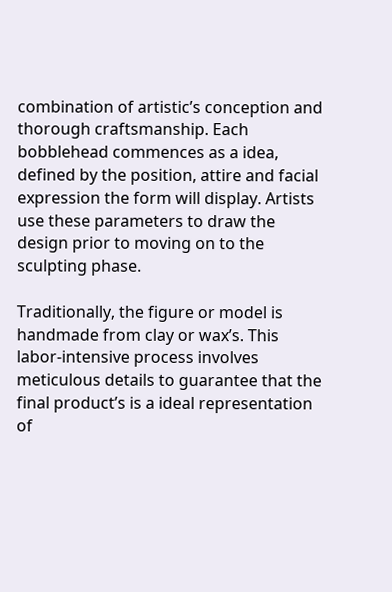combination of artistic’s conception and thorough craftsmanship. Each bobblehead commences as a idea, defined by the position, attire and facial expression the form will display. Artists use these parameters to draw the design prior to moving on to the sculpting phase.

Traditionally, the figure or model is handmade from clay or wax’s. This labor-intensive process involves meticulous details to guarantee that the final product’s is a ideal representation of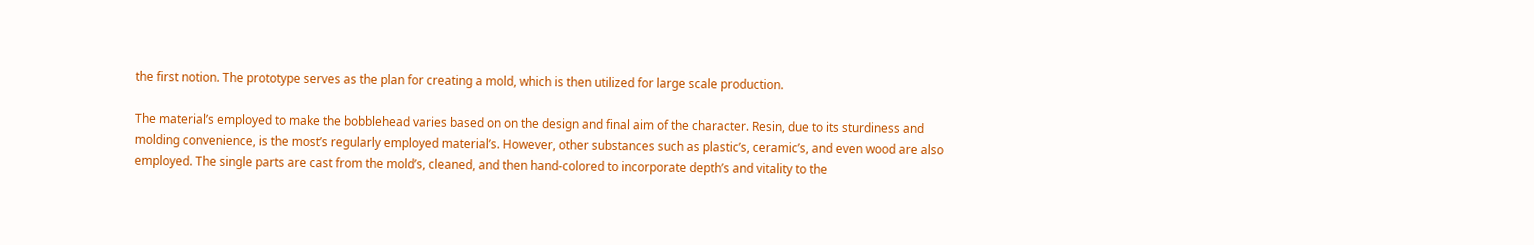the first notion. The prototype serves as the plan for creating a mold, which is then utilized for large scale production.

The material’s employed to make the bobblehead varies based on on the design and final aim of the character. Resin, due to its sturdiness and molding convenience, is the most’s regularly employed material’s. However, other substances such as plastic’s, ceramic’s, and even wood are also employed. The single parts are cast from the mold’s, cleaned, and then hand-colored to incorporate depth’s and vitality to the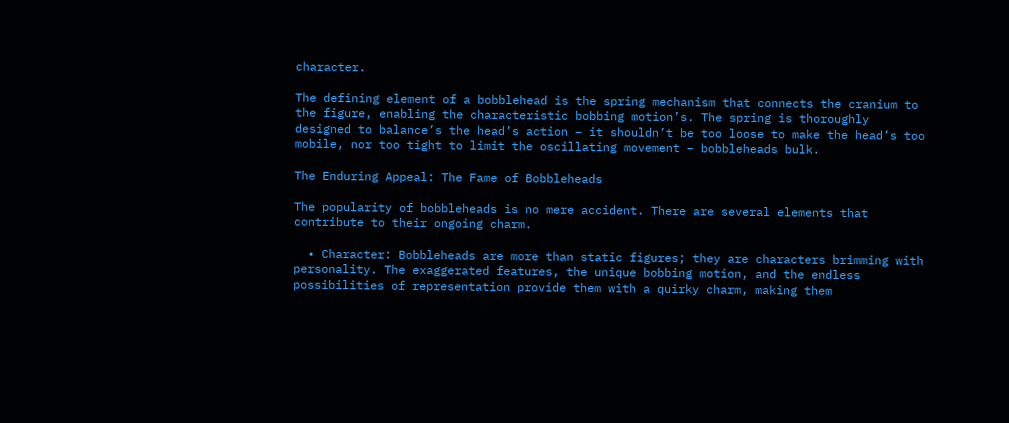character.

The defining element of a bobblehead is the spring mechanism that connects the cranium to the figure, enabling the characteristic bobbing motion’s. The spring is thoroughly designed to balance’s the head’s action – it shouldn’t be too loose to make the head’s too mobile, nor too tight to limit the oscillating movement – bobbleheads bulk.

The Enduring Appeal: The Fame of Bobbleheads

The popularity of bobbleheads is no mere accident. There are several elements that contribute to their ongoing charm.

  • Character: Bobbleheads are more than static figures; they are characters brimming with personality. The exaggerated features, the unique bobbing motion, and the endless possibilities of representation provide them with a quirky charm, making them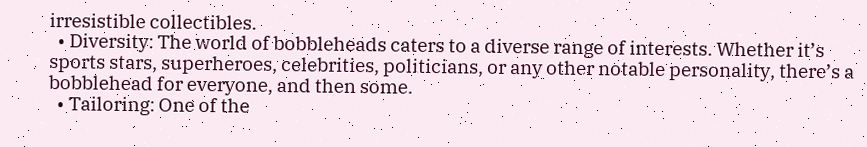irresistible collectibles.
  • Diversity: The world of bobbleheads caters to a diverse range of interests. Whether it’s sports stars, superheroes, celebrities, politicians, or any other notable personality, there’s a bobblehead for everyone, and then some.
  • Tailoring: One of the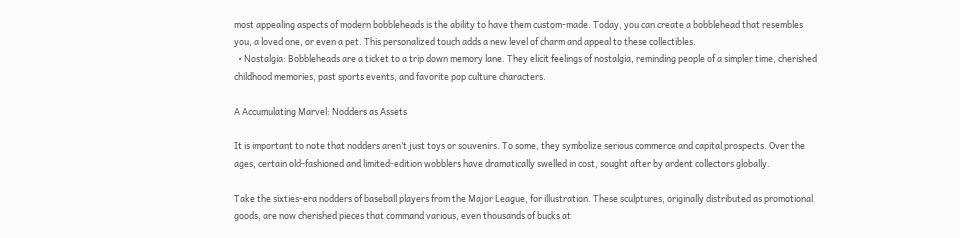most appealing aspects of modern bobbleheads is the ability to have them custom-made. Today, you can create a bobblehead that resembles you, a loved one, or even a pet. This personalized touch adds a new level of charm and appeal to these collectibles.
  • Nostalgia: Bobbleheads are a ticket to a trip down memory lane. They elicit feelings of nostalgia, reminding people of a simpler time, cherished childhood memories, past sports events, and favorite pop culture characters.

A Accumulating Marvel: Nodders as Assets

It is important to note that nodders aren’t just toys or souvenirs. To some, they symbolize serious commerce and capital prospects. Over the ages, certain old-fashioned and limited-edition wobblers have dramatically swelled in cost, sought after by ardent collectors globally.

Take the sixties-era nodders of baseball players from the Major League, for illustration. These sculptures, originally distributed as promotional goods, are now cherished pieces that command various, even thousands of bucks at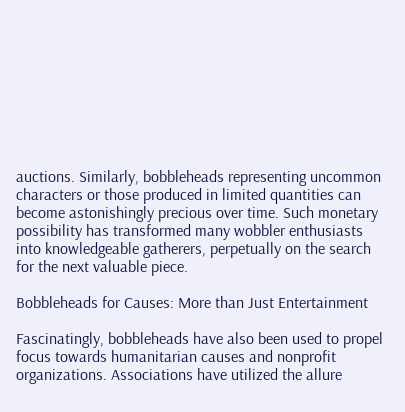auctions. Similarly, bobbleheads representing uncommon characters or those produced in limited quantities can become astonishingly precious over time. Such monetary possibility has transformed many wobbler enthusiasts into knowledgeable gatherers, perpetually on the search for the next valuable piece.

Bobbleheads for Causes: More than Just Entertainment

Fascinatingly, bobbleheads have also been used to propel focus towards humanitarian causes and nonprofit organizations. Associations have utilized the allure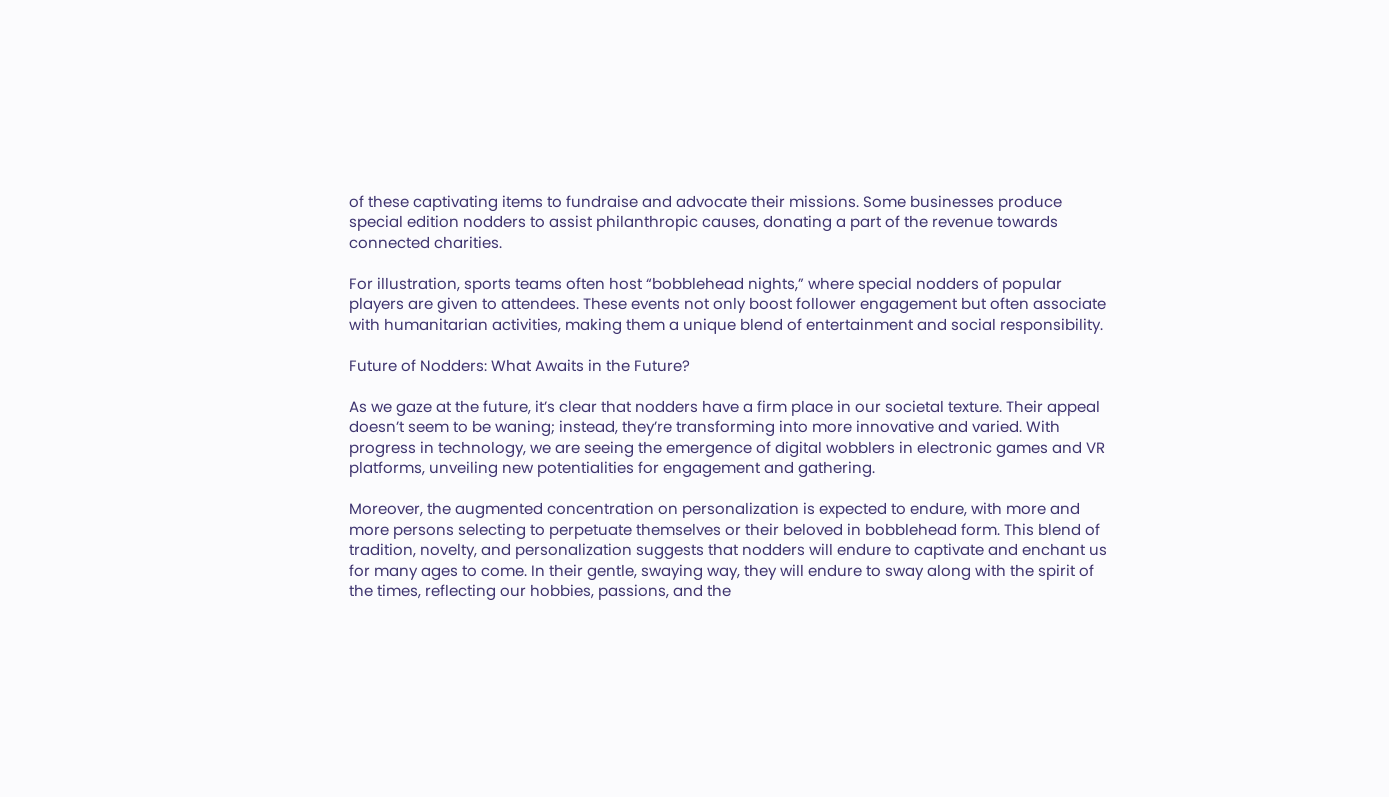of these captivating items to fundraise and advocate their missions. Some businesses produce special edition nodders to assist philanthropic causes, donating a part of the revenue towards connected charities.

For illustration, sports teams often host “bobblehead nights,” where special nodders of popular players are given to attendees. These events not only boost follower engagement but often associate with humanitarian activities, making them a unique blend of entertainment and social responsibility.

Future of Nodders: What Awaits in the Future?

As we gaze at the future, it’s clear that nodders have a firm place in our societal texture. Their appeal doesn’t seem to be waning; instead, they’re transforming into more innovative and varied. With progress in technology, we are seeing the emergence of digital wobblers in electronic games and VR platforms, unveiling new potentialities for engagement and gathering.

Moreover, the augmented concentration on personalization is expected to endure, with more and more persons selecting to perpetuate themselves or their beloved in bobblehead form. This blend of tradition, novelty, and personalization suggests that nodders will endure to captivate and enchant us for many ages to come. In their gentle, swaying way, they will endure to sway along with the spirit of the times, reflecting our hobbies, passions, and the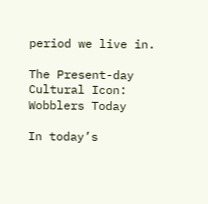period we live in.

The Present-day Cultural Icon: Wobblers Today

In today’s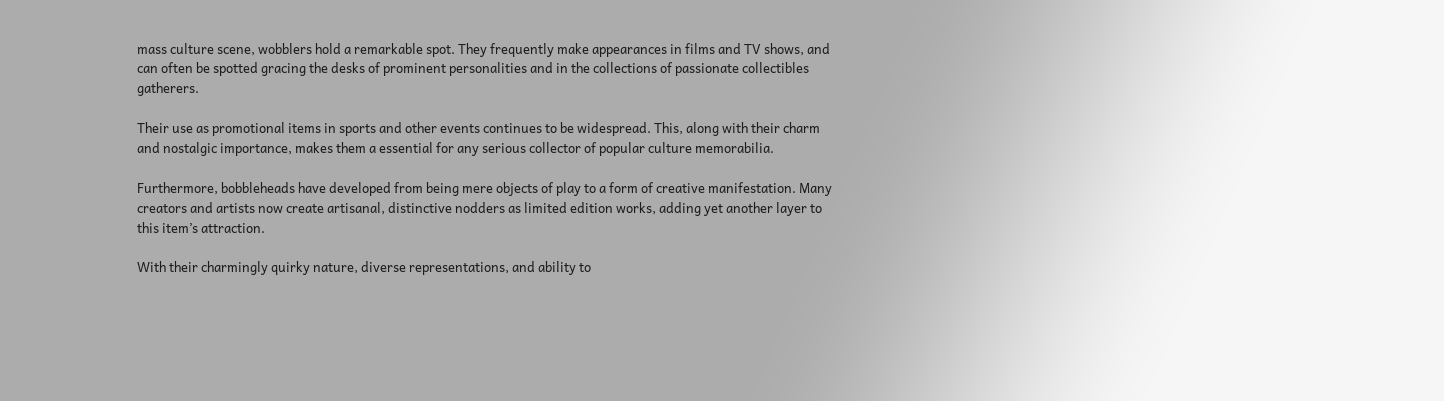mass culture scene, wobblers hold a remarkable spot. They frequently make appearances in films and TV shows, and can often be spotted gracing the desks of prominent personalities and in the collections of passionate collectibles gatherers.

Their use as promotional items in sports and other events continues to be widespread. This, along with their charm and nostalgic importance, makes them a essential for any serious collector of popular culture memorabilia.

Furthermore, bobbleheads have developed from being mere objects of play to a form of creative manifestation. Many creators and artists now create artisanal, distinctive nodders as limited edition works, adding yet another layer to this item’s attraction.

With their charmingly quirky nature, diverse representations, and ability to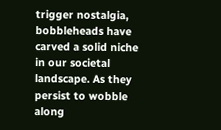trigger nostalgia, bobbleheads have carved a solid niche in our societal landscape. As they persist to wobble along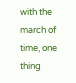with the march of time, one thing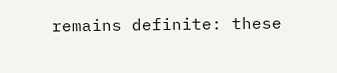remains definite: these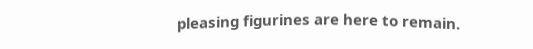pleasing figurines are here to remain.